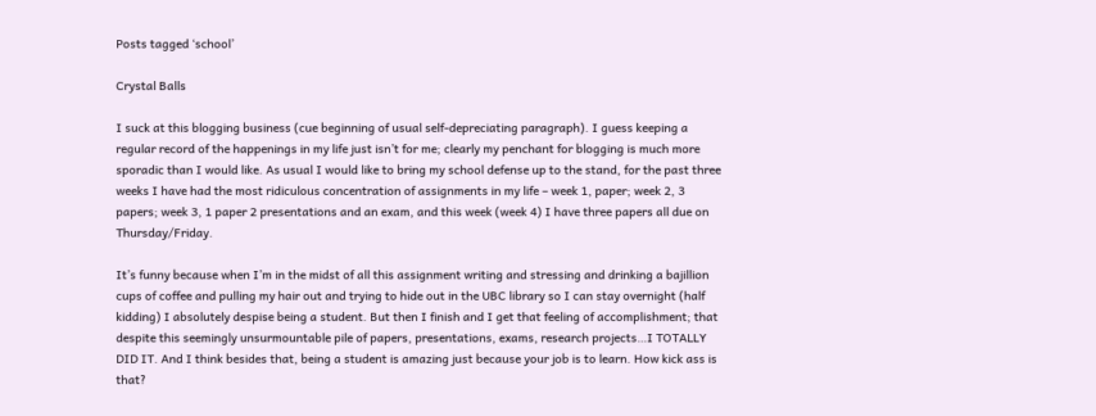Posts tagged ‘school’

Crystal Balls

I suck at this blogging business (cue beginning of usual self-depreciating paragraph). I guess keeping a regular record of the happenings in my life just isn’t for me; clearly my penchant for blogging is much more sporadic than I would like. As usual I would like to bring my school defense up to the stand, for the past three weeks I have had the most ridiculous concentration of assignments in my life – week 1, paper; week 2, 3 papers; week 3, 1 paper 2 presentations and an exam, and this week (week 4) I have three papers all due on Thursday/Friday.

It’s funny because when I’m in the midst of all this assignment writing and stressing and drinking a bajillion cups of coffee and pulling my hair out and trying to hide out in the UBC library so I can stay overnight (half kidding) I absolutely despise being a student. But then I finish and I get that feeling of accomplishment; that despite this seemingly unsurmountable pile of papers, presentations, exams, research projects…I TOTALLY DID IT. And I think besides that, being a student is amazing just because your job is to learn. How kick ass is that?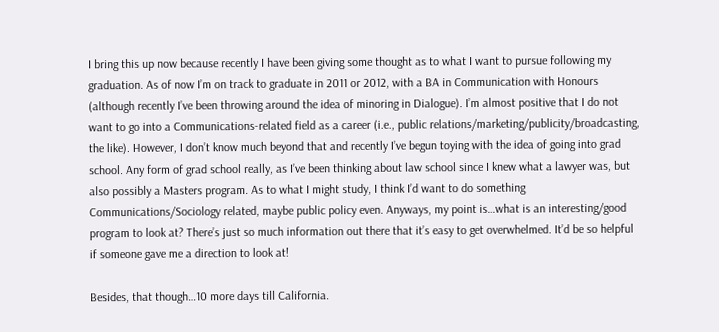I bring this up now because recently I have been giving some thought as to what I want to pursue following my graduation. As of now I’m on track to graduate in 2011 or 2012, with a BA in Communication with Honours (although recently I’ve been throwing around the idea of minoring in Dialogue). I’m almost positive that I do not want to go into a Communications-related field as a career (i.e., public relations/marketing/publicity/broadcasting, the like). However, I don’t know much beyond that and recently I’ve begun toying with the idea of going into grad school. Any form of grad school really, as I’ve been thinking about law school since I knew what a lawyer was, but also possibly a Masters program. As to what I might study, I think I’d want to do something Communications/Sociology related, maybe public policy even. Anyways, my point is…what is an interesting/good program to look at? There’s just so much information out there that it’s easy to get overwhelmed. It’d be so helpful if someone gave me a direction to look at!

Besides, that though…10 more days till California.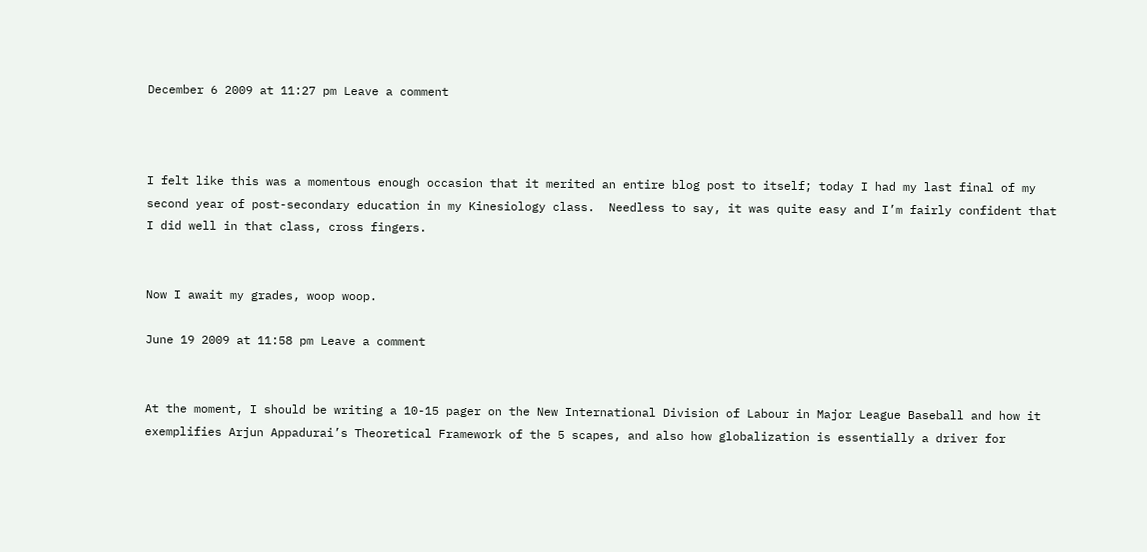December 6 2009 at 11:27 pm Leave a comment



I felt like this was a momentous enough occasion that it merited an entire blog post to itself; today I had my last final of my second year of post-secondary education in my Kinesiology class.  Needless to say, it was quite easy and I’m fairly confident that I did well in that class, cross fingers.


Now I await my grades, woop woop.

June 19 2009 at 11:58 pm Leave a comment


At the moment, I should be writing a 10-15 pager on the New International Division of Labour in Major League Baseball and how it exemplifies Arjun Appadurai’s Theoretical Framework of the 5 scapes, and also how globalization is essentially a driver for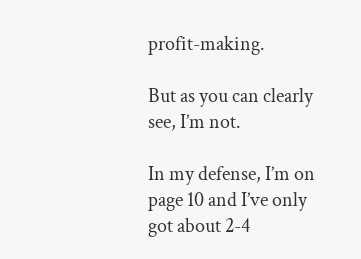profit-making.

But as you can clearly see, I’m not.

In my defense, I’m on page 10 and I’ve only got about 2-4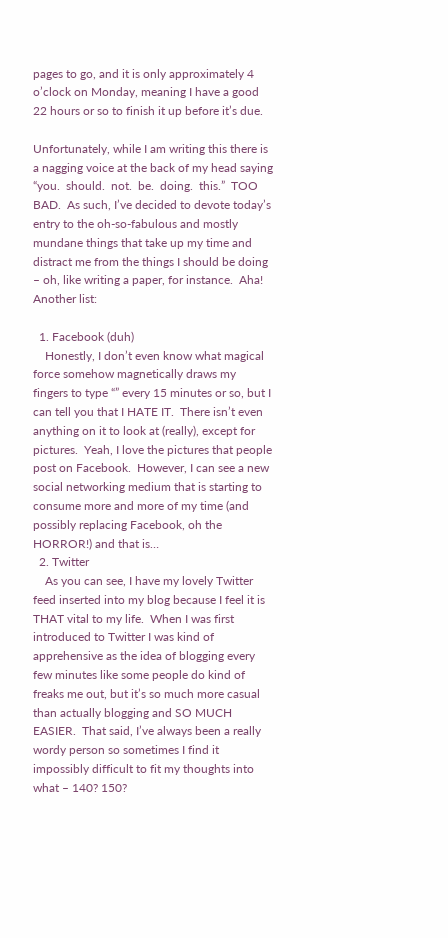pages to go, and it is only approximately 4 o’clock on Monday, meaning I have a good 22 hours or so to finish it up before it’s due.

Unfortunately, while I am writing this there is a nagging voice at the back of my head saying “you.  should.  not.  be.  doing.  this.”  TOO BAD.  As such, I’ve decided to devote today’s entry to the oh-so-fabulous and mostly mundane things that take up my time and distract me from the things I should be doing – oh, like writing a paper, for instance.  Aha!  Another list:

  1. Facebook (duh)
    Honestly, I don’t even know what magical force somehow magnetically draws my fingers to type “” every 15 minutes or so, but I can tell you that I HATE IT.  There isn’t even anything on it to look at (really), except for pictures.  Yeah, I love the pictures that people post on Facebook.  However, I can see a new social networking medium that is starting to consume more and more of my time (and possibly replacing Facebook, oh the HORROR!) and that is…
  2. Twitter
    As you can see, I have my lovely Twitter feed inserted into my blog because I feel it is THAT vital to my life.  When I was first introduced to Twitter I was kind of apprehensive as the idea of blogging every few minutes like some people do kind of freaks me out, but it’s so much more casual than actually blogging and SO MUCH EASIER.  That said, I’ve always been a really wordy person so sometimes I find it impossibly difficult to fit my thoughts into what – 140? 150?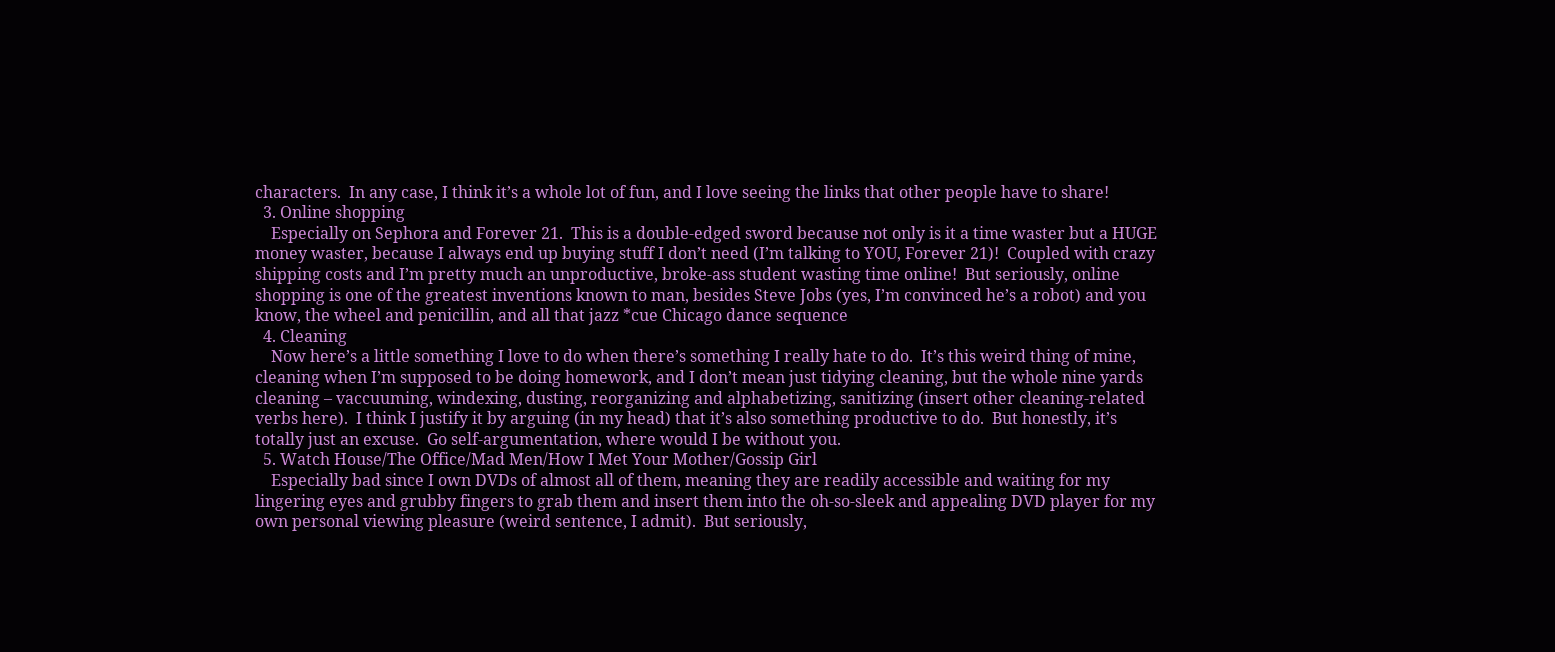characters.  In any case, I think it’s a whole lot of fun, and I love seeing the links that other people have to share!
  3. Online shopping
    Especially on Sephora and Forever 21.  This is a double-edged sword because not only is it a time waster but a HUGE money waster, because I always end up buying stuff I don’t need (I’m talking to YOU, Forever 21)!  Coupled with crazy shipping costs and I’m pretty much an unproductive, broke-ass student wasting time online!  But seriously, online shopping is one of the greatest inventions known to man, besides Steve Jobs (yes, I’m convinced he’s a robot) and you know, the wheel and penicillin, and all that jazz *cue Chicago dance sequence
  4. Cleaning
    Now here’s a little something I love to do when there’s something I really hate to do.  It’s this weird thing of mine, cleaning when I’m supposed to be doing homework, and I don’t mean just tidying cleaning, but the whole nine yards cleaning – vaccuuming, windexing, dusting, reorganizing and alphabetizing, sanitizing (insert other cleaning-related verbs here).  I think I justify it by arguing (in my head) that it’s also something productive to do.  But honestly, it’s totally just an excuse.  Go self-argumentation, where would I be without you.
  5. Watch House/The Office/Mad Men/How I Met Your Mother/Gossip Girl
    Especially bad since I own DVDs of almost all of them, meaning they are readily accessible and waiting for my lingering eyes and grubby fingers to grab them and insert them into the oh-so-sleek and appealing DVD player for my own personal viewing pleasure (weird sentence, I admit).  But seriously,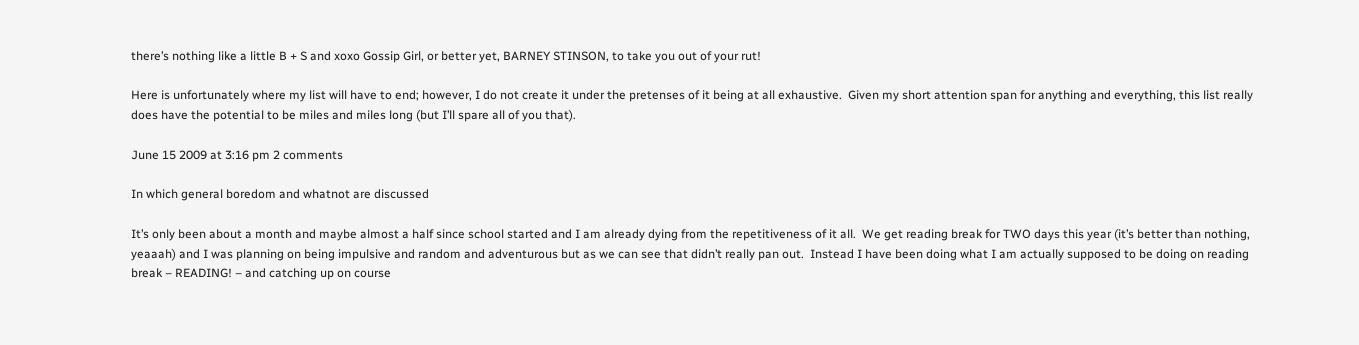there’s nothing like a little B + S and xoxo Gossip Girl, or better yet, BARNEY STINSON, to take you out of your rut!

Here is unfortunately where my list will have to end; however, I do not create it under the pretenses of it being at all exhaustive.  Given my short attention span for anything and everything, this list really does have the potential to be miles and miles long (but I’ll spare all of you that).

June 15 2009 at 3:16 pm 2 comments

In which general boredom and whatnot are discussed

It’s only been about a month and maybe almost a half since school started and I am already dying from the repetitiveness of it all.  We get reading break for TWO days this year (it’s better than nothing, yeaaah) and I was planning on being impulsive and random and adventurous but as we can see that didn’t really pan out.  Instead I have been doing what I am actually supposed to be doing on reading break – READING! – and catching up on course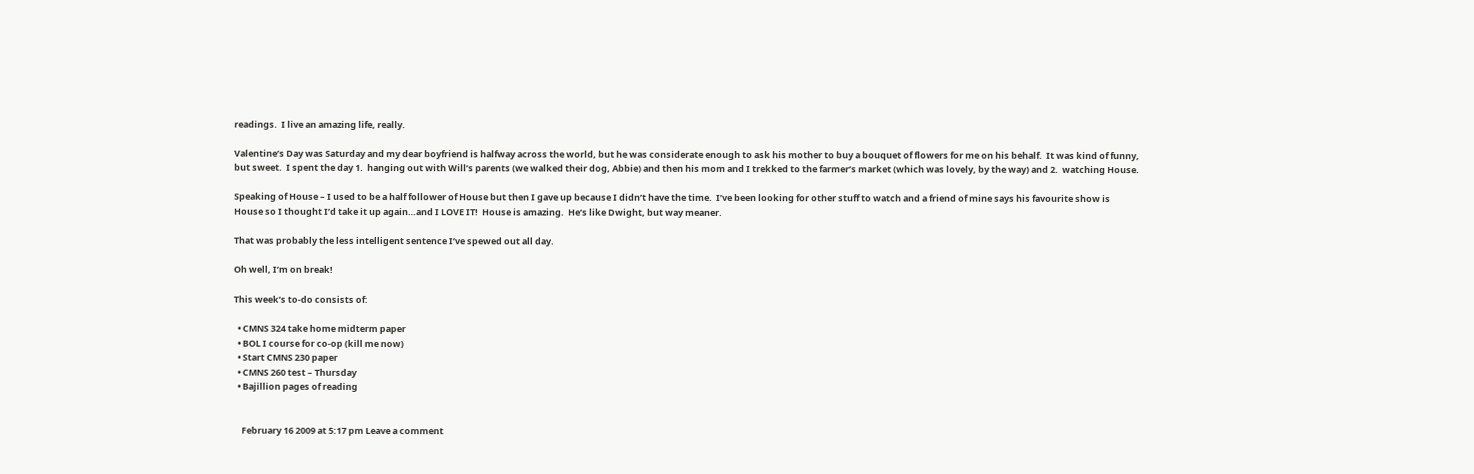readings.  I live an amazing life, really.

Valentine’s Day was Saturday and my dear boyfriend is halfway across the world, but he was considerate enough to ask his mother to buy a bouquet of flowers for me on his behalf.  It was kind of funny, but sweet.  I spent the day 1.  hanging out with Will’s parents (we walked their dog, Abbie) and then his mom and I trekked to the farmer’s market (which was lovely, by the way) and 2.  watching House.

Speaking of House – I used to be a half follower of House but then I gave up because I didn’t have the time.  I’ve been looking for other stuff to watch and a friend of mine says his favourite show is House so I thought I’d take it up again…and I LOVE IT!  House is amazing.  He’s like Dwight, but way meaner.

That was probably the less intelligent sentence I’ve spewed out all day.

Oh well, I’m on break!

This week’s to-do consists of:

  • CMNS 324 take home midterm paper
  • BOL I course for co-op (kill me now)
  • Start CMNS 230 paper
  • CMNS 260 test – Thursday
  • Bajillion pages of reading


    February 16 2009 at 5:17 pm Leave a comment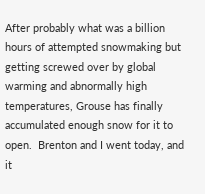After probably what was a billion hours of attempted snowmaking but getting screwed over by global warming and abnormally high temperatures, Grouse has finally accumulated enough snow for it to open.  Brenton and I went today, and it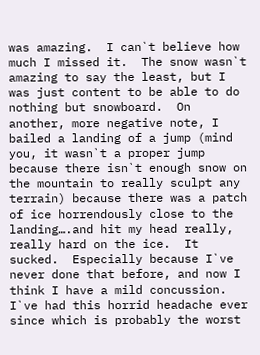was amazing.  I can`t believe how much I missed it.  The snow wasn`t amazing to say the least, but I was just content to be able to do nothing but snowboard.  On another, more negative note, I bailed a landing of a jump (mind you, it wasn`t a proper jump because there isn`t enough snow on the mountain to really sculpt any terrain) because there was a patch of ice horrendously close to the landing….and hit my head really, really hard on the ice.  It sucked.  Especially because I`ve never done that before, and now I think I have a mild concussion.  I`ve had this horrid headache ever since which is probably the worst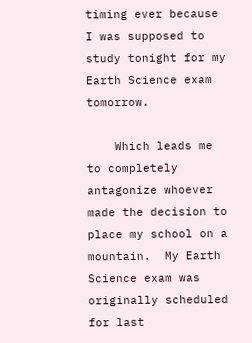timing ever because I was supposed to study tonight for my Earth Science exam tomorrow.

    Which leads me to completely antagonize whoever made the decision to place my school on a mountain.  My Earth Science exam was originally scheduled for last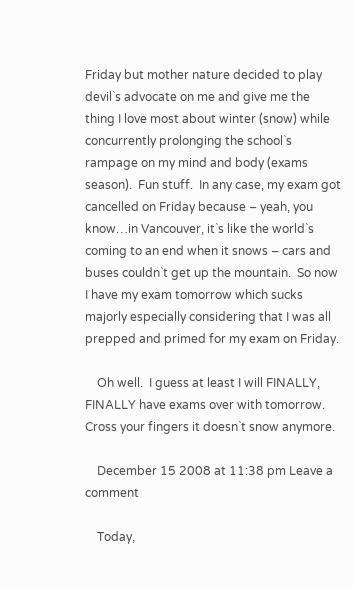Friday but mother nature decided to play devil`s advocate on me and give me the thing I love most about winter (snow) while concurrently prolonging the school`s rampage on my mind and body (exams season).  Fun stuff.  In any case, my exam got cancelled on Friday because – yeah, you know…in Vancouver, it`s like the world`s coming to an end when it snows – cars and buses couldn`t get up the mountain.  So now I have my exam tomorrow which sucks majorly especially considering that I was all prepped and primed for my exam on Friday.

    Oh well.  I guess at least I will FINALLY, FINALLY have exams over with tomorrow.  Cross your fingers it doesn`t snow anymore.

    December 15 2008 at 11:38 pm Leave a comment

    Today,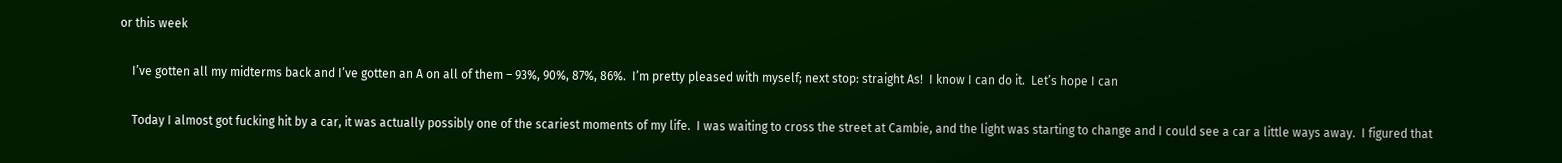or this week

    I’ve gotten all my midterms back and I’ve gotten an A on all of them – 93%, 90%, 87%, 86%.  I’m pretty pleased with myself; next stop: straight As!  I know I can do it.  Let’s hope I can

    Today I almost got fucking hit by a car, it was actually possibly one of the scariest moments of my life.  I was waiting to cross the street at Cambie, and the light was starting to change and I could see a car a little ways away.  I figured that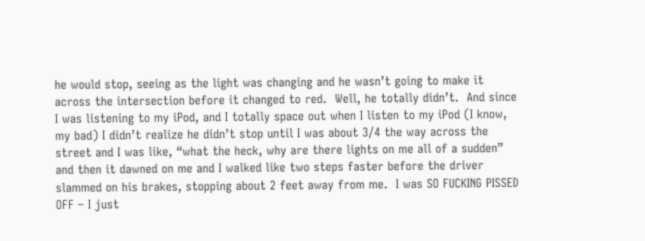he would stop, seeing as the light was changing and he wasn’t going to make it across the intersection before it changed to red.  Well, he totally didn’t.  And since I was listening to my iPod, and I totally space out when I listen to my iPod (I know, my bad) I didn’t realize he didn’t stop until I was about 3/4 the way across the street and I was like, “what the heck, why are there lights on me all of a sudden” and then it dawned on me and I walked like two steps faster before the driver slammed on his brakes, stopping about 2 feet away from me.  I was SO FUCKING PISSED OFF – I just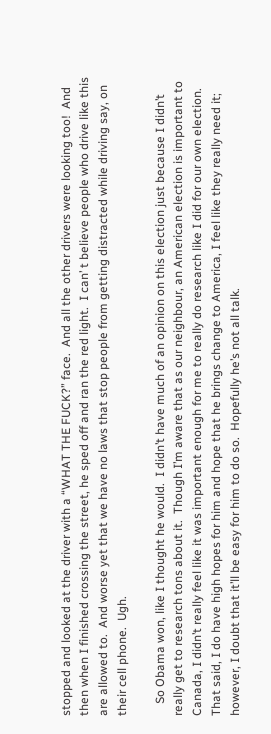stopped and looked at the driver with a “WHAT THE FUCK?” face.  And all the other drivers were looking too!  And then when I finished crossing the street, he sped off and ran the red light.  I can’ t believe people who drive like this are allowed to.  And worse yet that we have no laws that stop people from getting distracted while driving say, on their cell phone.  Ugh.

    So Obama won, like I thought he would.  I didn’t have much of an opinion on this election just because I didn’t really get to research tons about it.  Though I’m aware that as our neighbour, an American election is important to Canada, I didn’t really feel like it was important enough for me to really do research like I did for our own election.  That said, I do have high hopes for him and hope that he brings change to America, I feel like they really need it; however, I doubt that it’ll be easy for him to do so.  Hopefully he’s not all talk.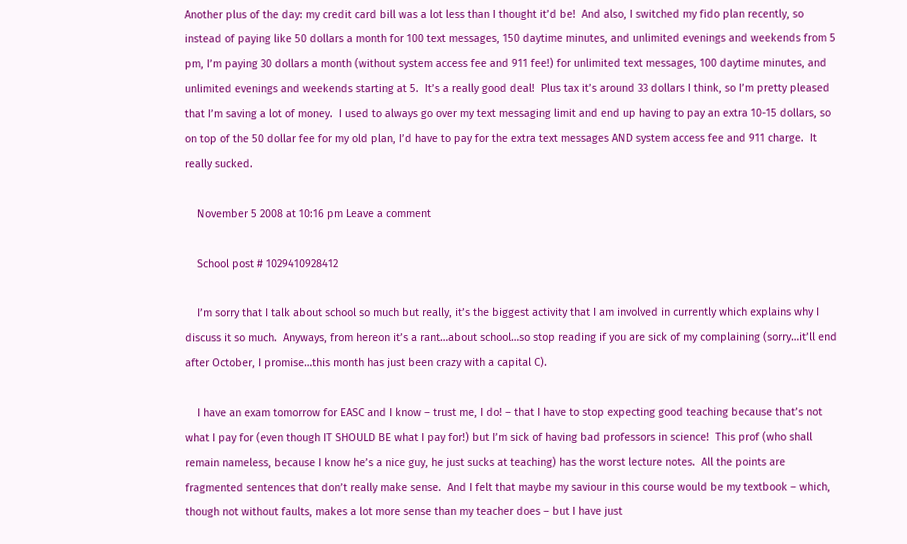Another plus of the day: my credit card bill was a lot less than I thought it’d be!  And also, I switched my fido plan recently, so instead of paying like 50 dollars a month for 100 text messages, 150 daytime minutes, and unlimited evenings and weekends from 5 pm, I’m paying 30 dollars a month (without system access fee and 911 fee!) for unlimited text messages, 100 daytime minutes, and unlimited evenings and weekends starting at 5.  It’s a really good deal!  Plus tax it’s around 33 dollars I think, so I’m pretty pleased that I’m saving a lot of money.  I used to always go over my text messaging limit and end up having to pay an extra 10-15 dollars, so on top of the 50 dollar fee for my old plan, I’d have to pay for the extra text messages AND system access fee and 911 charge.  It really sucked.

    November 5 2008 at 10:16 pm Leave a comment

    School post # 1029410928412

    I’m sorry that I talk about school so much but really, it’s the biggest activity that I am involved in currently which explains why I discuss it so much.  Anyways, from hereon it’s a rant…about school…so stop reading if you are sick of my complaining (sorry…it’ll end after October, I promise…this month has just been crazy with a capital C).

    I have an exam tomorrow for EASC and I know – trust me, I do! – that I have to stop expecting good teaching because that’s not what I pay for (even though IT SHOULD BE what I pay for!) but I’m sick of having bad professors in science!  This prof (who shall remain nameless, because I know he’s a nice guy, he just sucks at teaching) has the worst lecture notes.  All the points are fragmented sentences that don’t really make sense.  And I felt that maybe my saviour in this course would be my textbook – which, though not without faults, makes a lot more sense than my teacher does – but I have just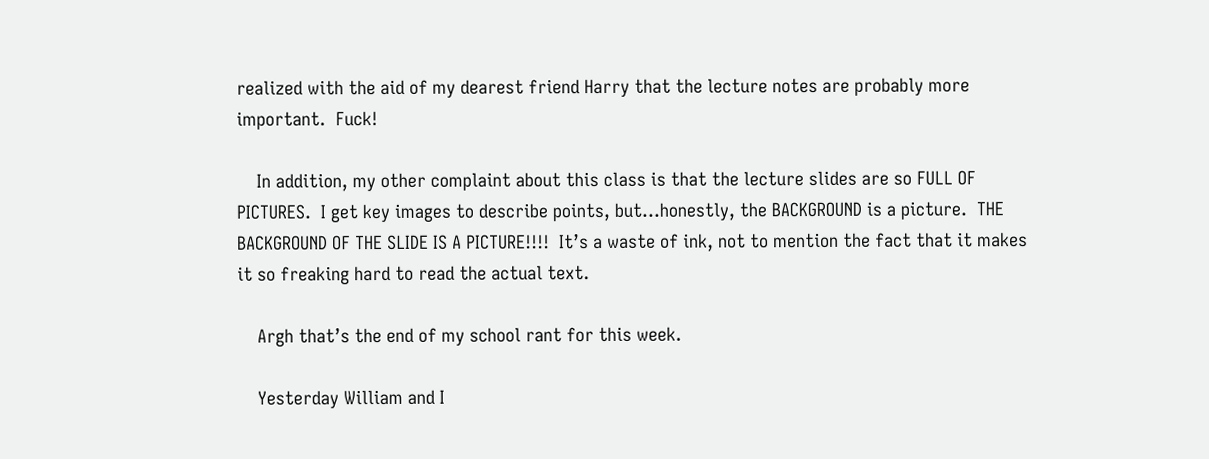realized with the aid of my dearest friend Harry that the lecture notes are probably more important.  Fuck!

    In addition, my other complaint about this class is that the lecture slides are so FULL OF PICTURES.  I get key images to describe points, but…honestly, the BACKGROUND is a picture.  THE BACKGROUND OF THE SLIDE IS A PICTURE!!!!  It’s a waste of ink, not to mention the fact that it makes it so freaking hard to read the actual text.

    Argh that’s the end of my school rant for this week.

    Yesterday William and I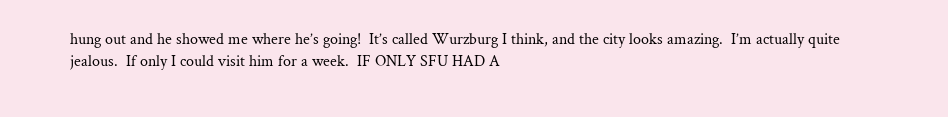hung out and he showed me where he’s going!  It’s called Wurzburg I think, and the city looks amazing.  I’m actually quite jealous.  If only I could visit him for a week.  IF ONLY SFU HAD A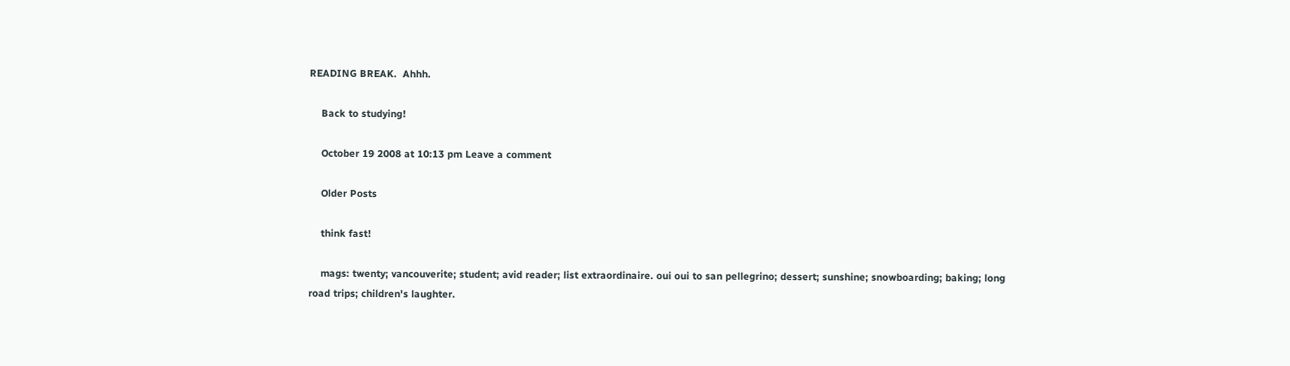READING BREAK.  Ahhh.

    Back to studying!

    October 19 2008 at 10:13 pm Leave a comment

    Older Posts

    think fast!

    mags: twenty; vancouverite; student; avid reader; list extraordinaire. oui oui to san pellegrino; dessert; sunshine; snowboarding; baking; long road trips; children's laughter.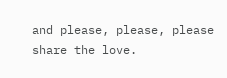and please, please, please share the love.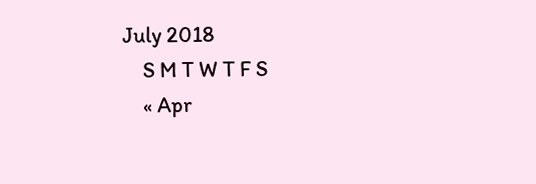July 2018
    S M T W T F S
    « Apr